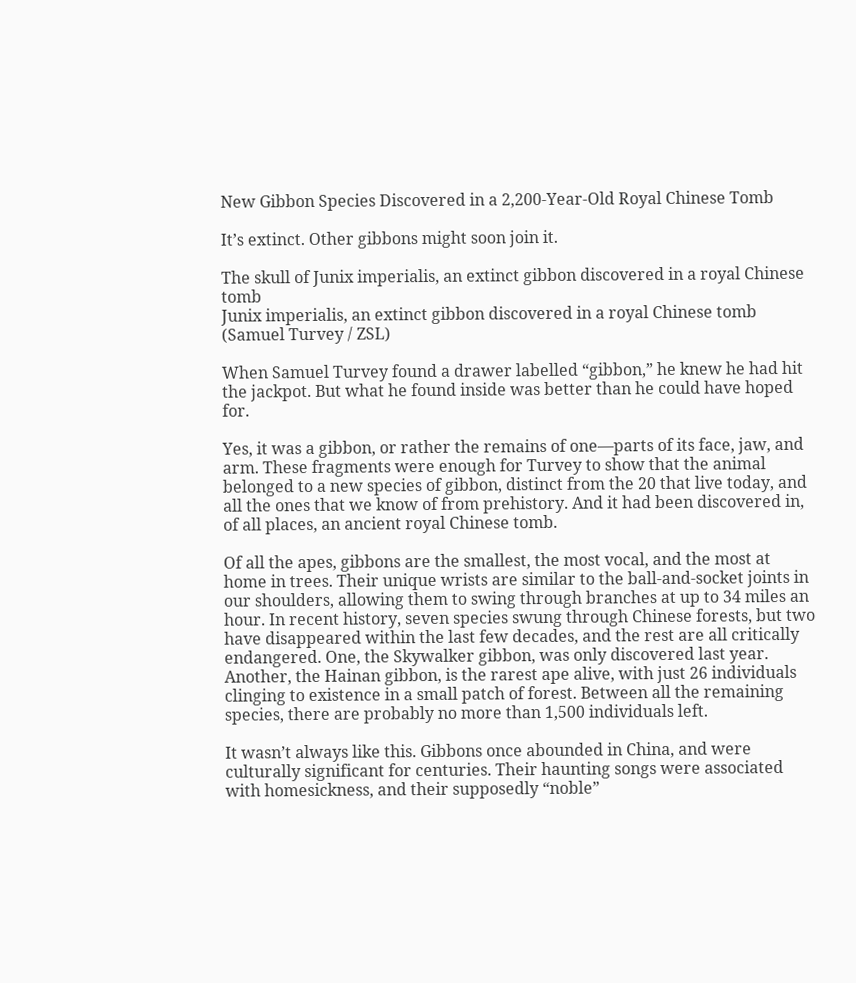New Gibbon Species Discovered in a 2,200-Year-Old Royal Chinese Tomb

It’s extinct. Other gibbons might soon join it.

The skull of Junix imperialis, an extinct gibbon discovered in a royal Chinese tomb
Junix imperialis, an extinct gibbon discovered in a royal Chinese tomb (Samuel Turvey / ZSL)

When Samuel Turvey found a drawer labelled “gibbon,” he knew he had hit the jackpot. But what he found inside was better than he could have hoped for.

Yes, it was a gibbon, or rather the remains of one—parts of its face, jaw, and arm. These fragments were enough for Turvey to show that the animal belonged to a new species of gibbon, distinct from the 20 that live today, and all the ones that we know of from prehistory. And it had been discovered in, of all places, an ancient royal Chinese tomb.

Of all the apes, gibbons are the smallest, the most vocal, and the most at home in trees. Their unique wrists are similar to the ball-and-socket joints in our shoulders, allowing them to swing through branches at up to 34 miles an hour. In recent history, seven species swung through Chinese forests, but two have disappeared within the last few decades, and the rest are all critically endangered. One, the Skywalker gibbon, was only discovered last year. Another, the Hainan gibbon, is the rarest ape alive, with just 26 individuals clinging to existence in a small patch of forest. Between all the remaining species, there are probably no more than 1,500 individuals left.

It wasn’t always like this. Gibbons once abounded in China, and were culturally significant for centuries. Their haunting songs were associated with homesickness, and their supposedly “noble”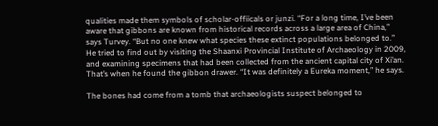qualities made them symbols of scholar-offiicals or junzi. “For a long time, I’ve been aware that gibbons are known from historical records across a large area of China,” says Turvey. “But no one knew what species these extinct populations belonged to.” He tried to find out by visiting the Shaanxi Provincial Institute of Archaeology in 2009, and examining specimens that had been collected from the ancient capital city of Xi’an. That’s when he found the gibbon drawer. “It was definitely a Eureka moment,” he says.

The bones had come from a tomb that archaeologists suspect belonged to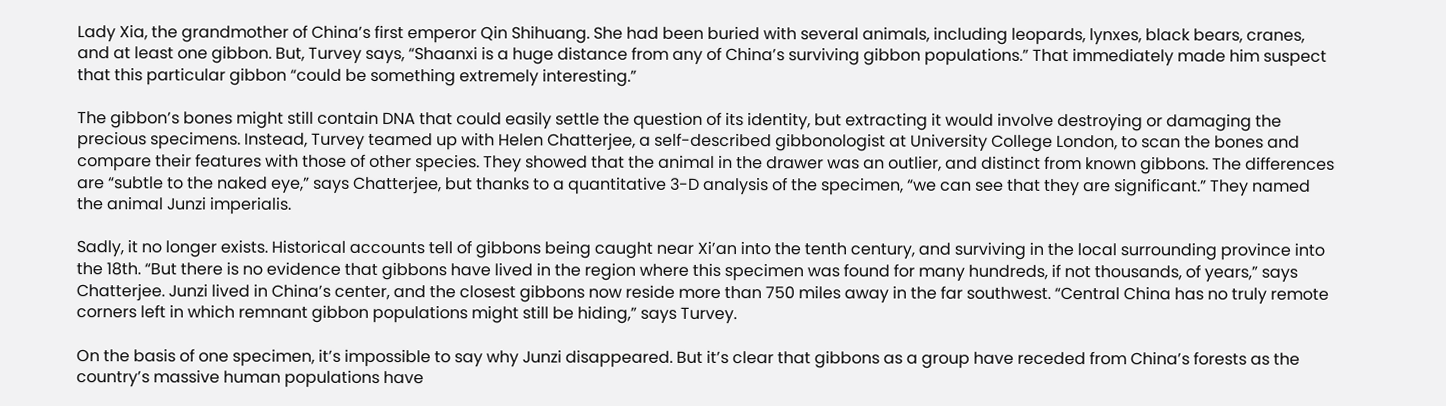Lady Xia, the grandmother of China’s first emperor Qin Shihuang. She had been buried with several animals, including leopards, lynxes, black bears, cranes, and at least one gibbon. But, Turvey says, “Shaanxi is a huge distance from any of China’s surviving gibbon populations.” That immediately made him suspect that this particular gibbon “could be something extremely interesting.”

The gibbon’s bones might still contain DNA that could easily settle the question of its identity, but extracting it would involve destroying or damaging the precious specimens. Instead, Turvey teamed up with Helen Chatterjee, a self-described gibbonologist at University College London, to scan the bones and compare their features with those of other species. They showed that the animal in the drawer was an outlier, and distinct from known gibbons. The differences are “subtle to the naked eye,” says Chatterjee, but thanks to a quantitative 3-D analysis of the specimen, “we can see that they are significant.” They named the animal Junzi imperialis.

Sadly, it no longer exists. Historical accounts tell of gibbons being caught near Xi’an into the tenth century, and surviving in the local surrounding province into the 18th. “But there is no evidence that gibbons have lived in the region where this specimen was found for many hundreds, if not thousands, of years,” says Chatterjee. Junzi lived in China’s center, and the closest gibbons now reside more than 750 miles away in the far southwest. “Central China has no truly remote corners left in which remnant gibbon populations might still be hiding,” says Turvey.

On the basis of one specimen, it’s impossible to say why Junzi disappeared. But it’s clear that gibbons as a group have receded from China’s forests as the country’s massive human populations have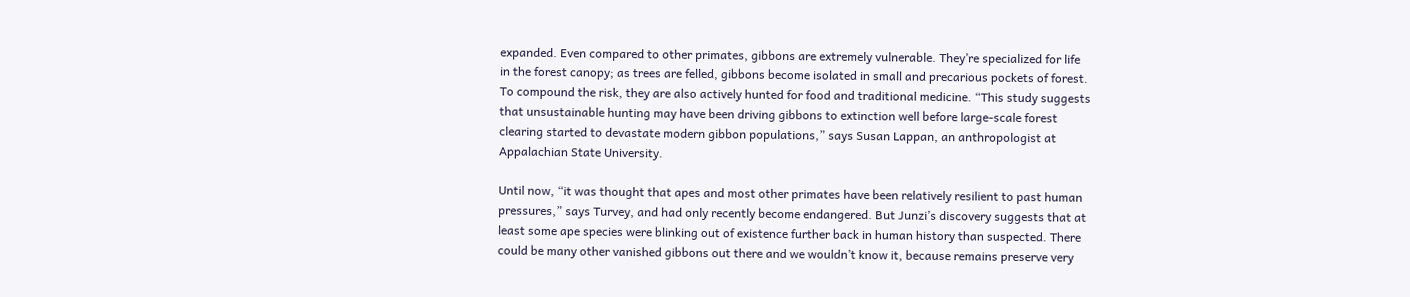expanded. Even compared to other primates, gibbons are extremely vulnerable. They’re specialized for life in the forest canopy; as trees are felled, gibbons become isolated in small and precarious pockets of forest. To compound the risk, they are also actively hunted for food and traditional medicine. “This study suggests that unsustainable hunting may have been driving gibbons to extinction well before large-scale forest clearing started to devastate modern gibbon populations,” says Susan Lappan, an anthropologist at Appalachian State University.

Until now, “it was thought that apes and most other primates have been relatively resilient to past human pressures,” says Turvey, and had only recently become endangered. But Junzi’s discovery suggests that at least some ape species were blinking out of existence further back in human history than suspected. There could be many other vanished gibbons out there and we wouldn’t know it, because remains preserve very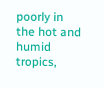poorly in the hot and humid tropics,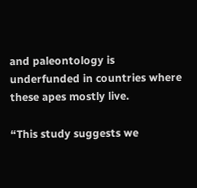and paleontology is underfunded in countries where these apes mostly live.

“This study suggests we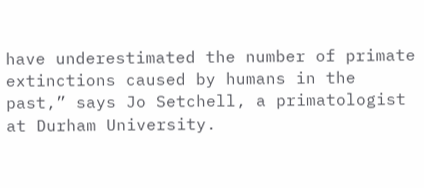have underestimated the number of primate extinctions caused by humans in the past,” says Jo Setchell, a primatologist at Durham University.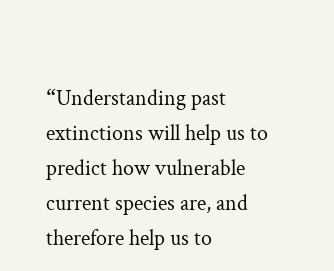“Understanding past extinctions will help us to predict how vulnerable current species are, and therefore help us to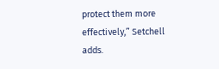protect them more effectively,” Setchell adds.